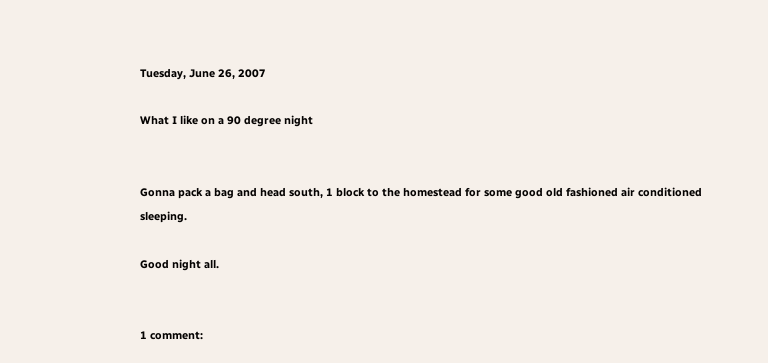Tuesday, June 26, 2007

What I like on a 90 degree night


Gonna pack a bag and head south, 1 block to the homestead for some good old fashioned air conditioned sleeping.

Good night all.


1 comment: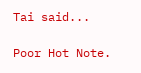Tai said...

Poor Hot Note.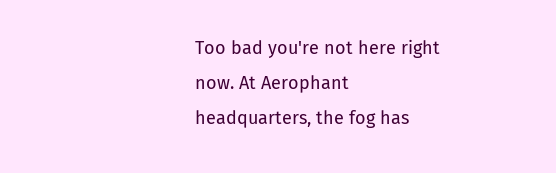Too bad you're not here right now. At Aerophant headquarters, the fog has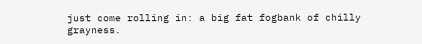just come rolling in: a big fat fogbank of chilly grayness.